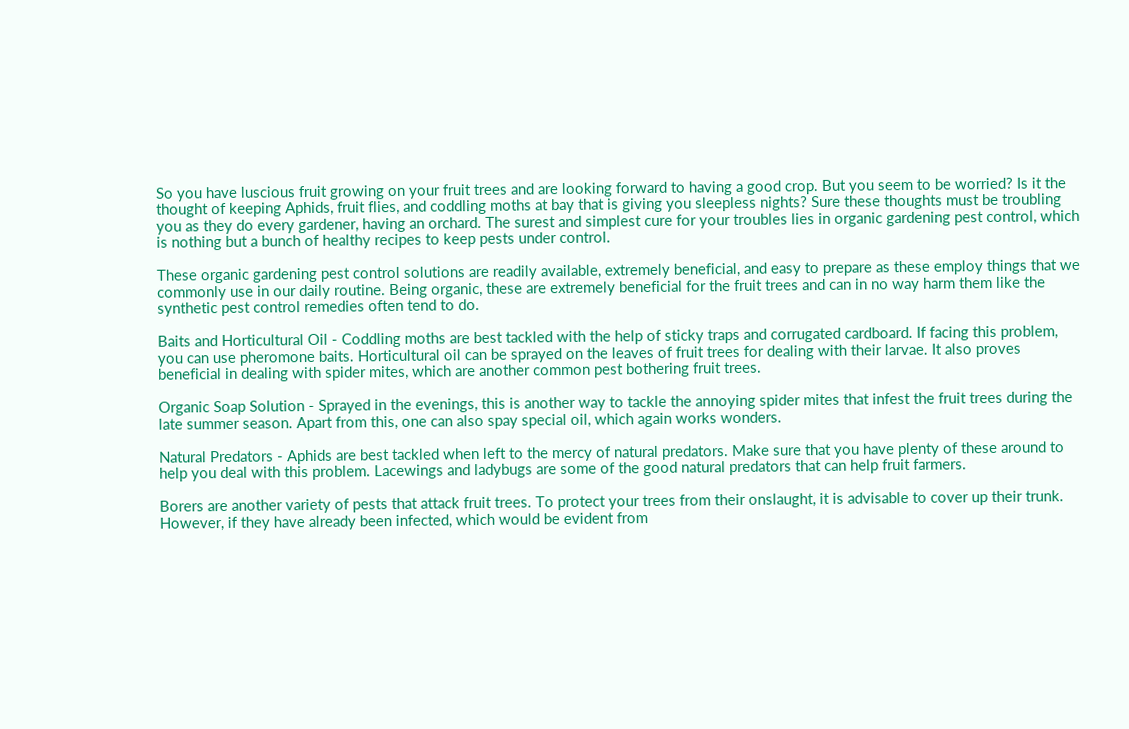So you have luscious fruit growing on your fruit trees and are looking forward to having a good crop. But you seem to be worried? Is it the thought of keeping Aphids, fruit flies, and coddling moths at bay that is giving you sleepless nights? Sure these thoughts must be troubling you as they do every gardener, having an orchard. The surest and simplest cure for your troubles lies in organic gardening pest control, which is nothing but a bunch of healthy recipes to keep pests under control.

These organic gardening pest control solutions are readily available, extremely beneficial, and easy to prepare as these employ things that we commonly use in our daily routine. Being organic, these are extremely beneficial for the fruit trees and can in no way harm them like the synthetic pest control remedies often tend to do.

Baits and Horticultural Oil - Coddling moths are best tackled with the help of sticky traps and corrugated cardboard. If facing this problem, you can use pheromone baits. Horticultural oil can be sprayed on the leaves of fruit trees for dealing with their larvae. It also proves beneficial in dealing with spider mites, which are another common pest bothering fruit trees.

Organic Soap Solution - Sprayed in the evenings, this is another way to tackle the annoying spider mites that infest the fruit trees during the late summer season. Apart from this, one can also spay special oil, which again works wonders.

Natural Predators - Aphids are best tackled when left to the mercy of natural predators. Make sure that you have plenty of these around to help you deal with this problem. Lacewings and ladybugs are some of the good natural predators that can help fruit farmers.

Borers are another variety of pests that attack fruit trees. To protect your trees from their onslaught, it is advisable to cover up their trunk. However, if they have already been infected, which would be evident from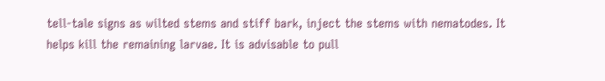tell-tale signs as wilted stems and stiff bark, inject the stems with nematodes. It helps kill the remaining larvae. It is advisable to pull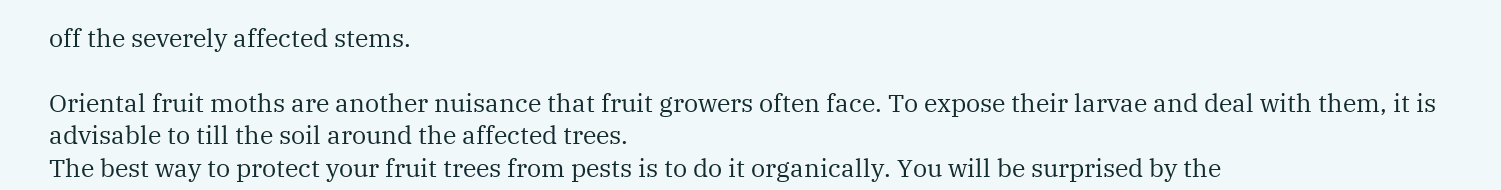off the severely affected stems.

Oriental fruit moths are another nuisance that fruit growers often face. To expose their larvae and deal with them, it is advisable to till the soil around the affected trees.
The best way to protect your fruit trees from pests is to do it organically. You will be surprised by the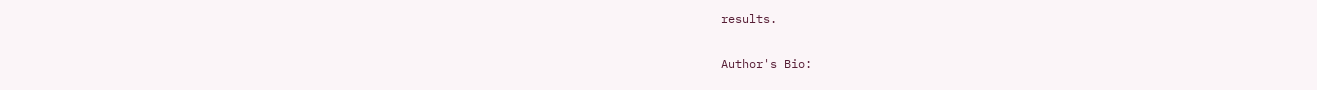results.

Author's Bio: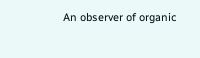An observer of organic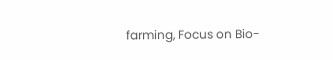farming, Focus on Bio-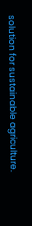solution for sustainable agriculture.